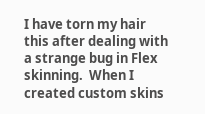I have torn my hair this after dealing with a strange bug in Flex skinning.  When I created custom skins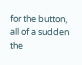for the button, all of a sudden the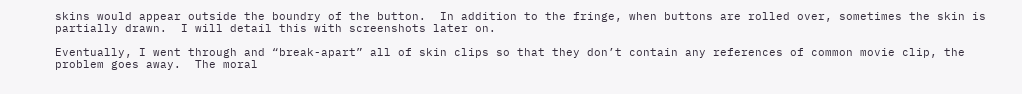skins would appear outside the boundry of the button.  In addition to the fringe, when buttons are rolled over, sometimes the skin is partially drawn.  I will detail this with screenshots later on.

Eventually, I went through and “break-apart” all of skin clips so that they don’t contain any references of common movie clip, the problem goes away.  The moral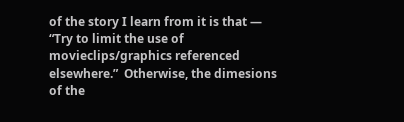of the story I learn from it is that — “Try to limit the use of movieclips/graphics referenced elsewhere.”  Otherwise, the dimesions of the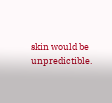skin would be unpredictible.